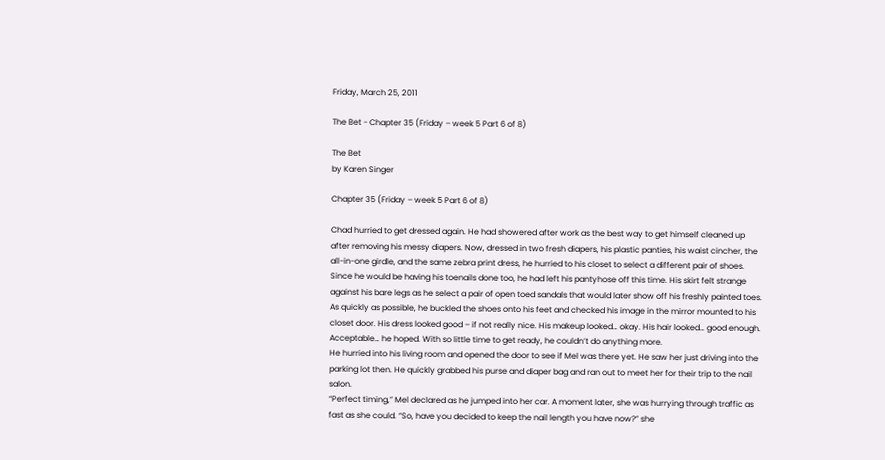Friday, March 25, 2011

The Bet - Chapter 35 (Friday – week 5 Part 6 of 8)

The Bet
by Karen Singer

Chapter 35 (Friday – week 5 Part 6 of 8)

Chad hurried to get dressed again. He had showered after work as the best way to get himself cleaned up after removing his messy diapers. Now, dressed in two fresh diapers, his plastic panties, his waist cincher, the all-in-one girdle, and the same zebra print dress, he hurried to his closet to select a different pair of shoes. Since he would be having his toenails done too, he had left his pantyhose off this time. His skirt felt strange against his bare legs as he select a pair of open toed sandals that would later show off his freshly painted toes. As quickly as possible, he buckled the shoes onto his feet and checked his image in the mirror mounted to his closet door. His dress looked good – if not really nice. His makeup looked… okay. His hair looked… good enough. Acceptable… he hoped. With so little time to get ready, he couldn’t do anything more.
He hurried into his living room and opened the door to see if Mel was there yet. He saw her just driving into the parking lot then. He quickly grabbed his purse and diaper bag and ran out to meet her for their trip to the nail salon.
“Perfect timing,” Mel declared as he jumped into her car. A moment later, she was hurrying through traffic as fast as she could. “So, have you decided to keep the nail length you have now?” she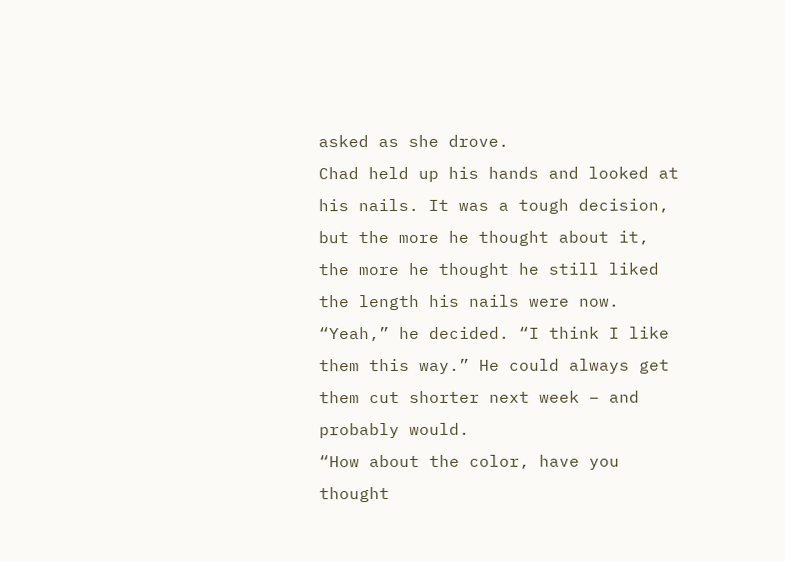asked as she drove.
Chad held up his hands and looked at his nails. It was a tough decision, but the more he thought about it, the more he thought he still liked the length his nails were now. “Yeah,” he decided. “I think I like them this way.” He could always get them cut shorter next week – and probably would.
“How about the color, have you thought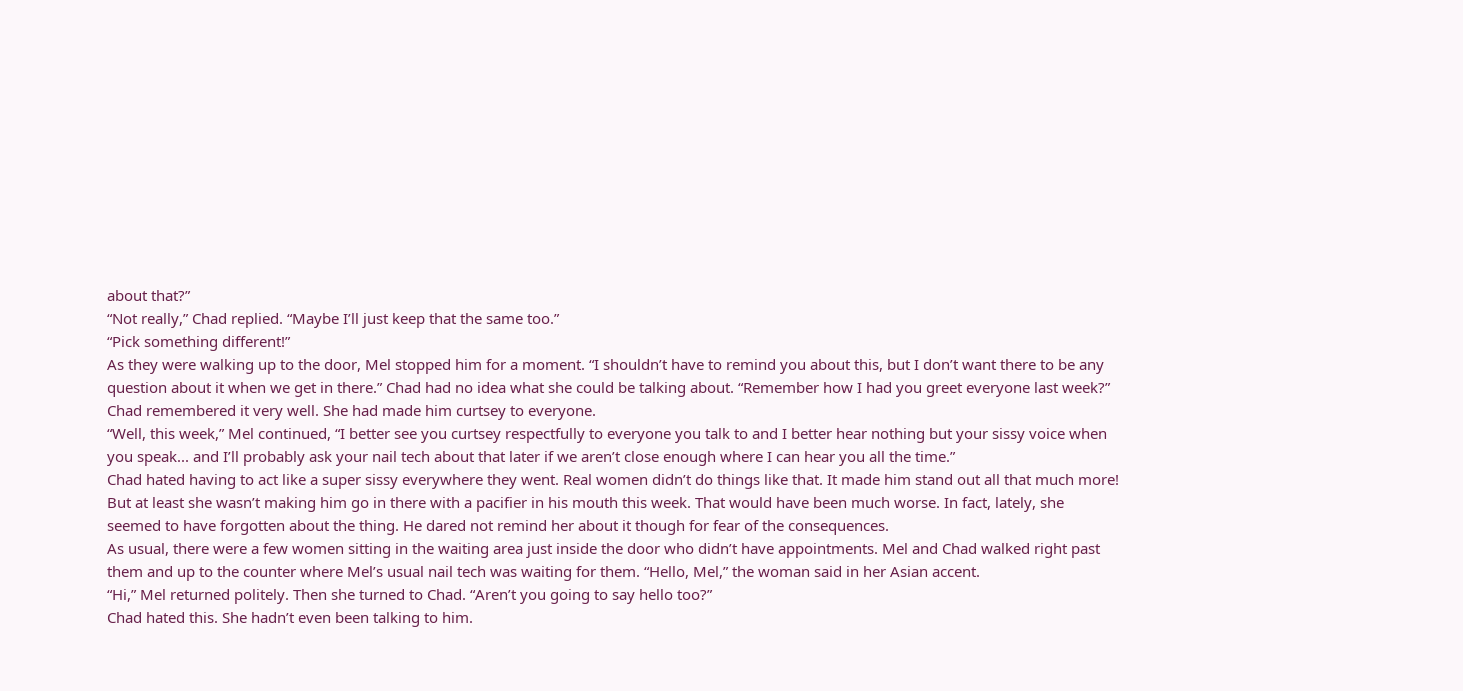about that?”
“Not really,” Chad replied. “Maybe I’ll just keep that the same too.”
“Pick something different!”
As they were walking up to the door, Mel stopped him for a moment. “I shouldn’t have to remind you about this, but I don’t want there to be any question about it when we get in there.” Chad had no idea what she could be talking about. “Remember how I had you greet everyone last week?”
Chad remembered it very well. She had made him curtsey to everyone.
“Well, this week,” Mel continued, “I better see you curtsey respectfully to everyone you talk to and I better hear nothing but your sissy voice when you speak... and I’ll probably ask your nail tech about that later if we aren’t close enough where I can hear you all the time.”
Chad hated having to act like a super sissy everywhere they went. Real women didn’t do things like that. It made him stand out all that much more! But at least she wasn’t making him go in there with a pacifier in his mouth this week. That would have been much worse. In fact, lately, she seemed to have forgotten about the thing. He dared not remind her about it though for fear of the consequences.
As usual, there were a few women sitting in the waiting area just inside the door who didn’t have appointments. Mel and Chad walked right past them and up to the counter where Mel’s usual nail tech was waiting for them. “Hello, Mel,” the woman said in her Asian accent.
“Hi,” Mel returned politely. Then she turned to Chad. “Aren’t you going to say hello too?”
Chad hated this. She hadn’t even been talking to him.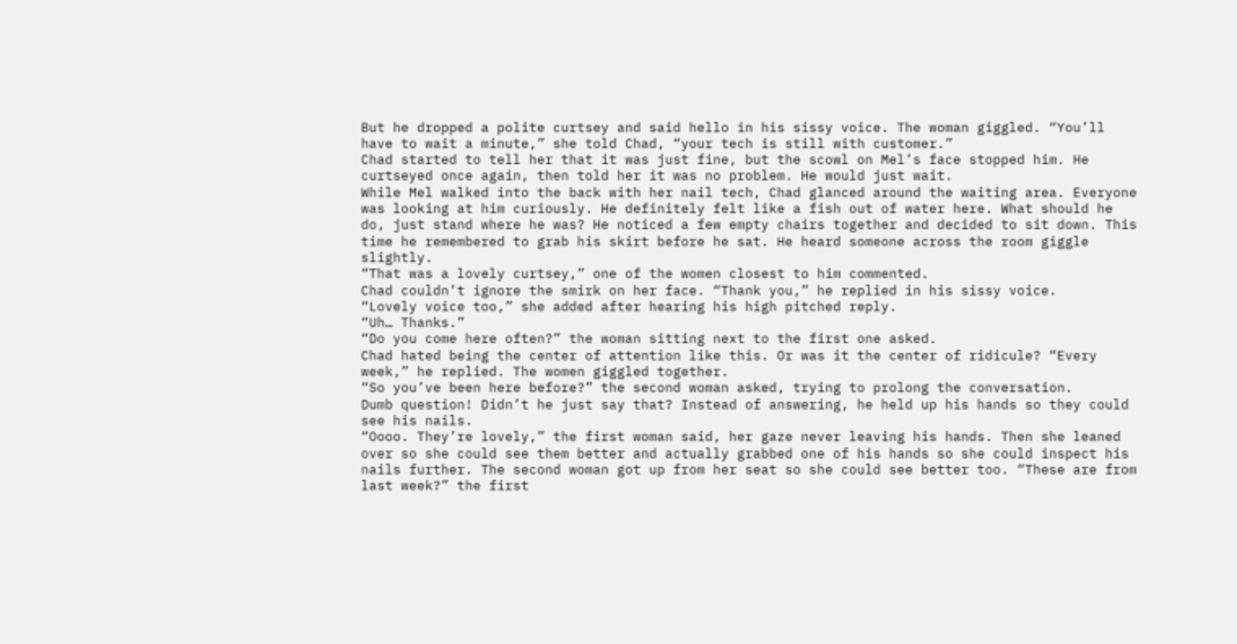But he dropped a polite curtsey and said hello in his sissy voice. The woman giggled. “You’ll have to wait a minute,” she told Chad, “your tech is still with customer.”
Chad started to tell her that it was just fine, but the scowl on Mel’s face stopped him. He curtseyed once again, then told her it was no problem. He would just wait.
While Mel walked into the back with her nail tech, Chad glanced around the waiting area. Everyone was looking at him curiously. He definitely felt like a fish out of water here. What should he do, just stand where he was? He noticed a few empty chairs together and decided to sit down. This time he remembered to grab his skirt before he sat. He heard someone across the room giggle slightly.
“That was a lovely curtsey,” one of the women closest to him commented.
Chad couldn’t ignore the smirk on her face. “Thank you,” he replied in his sissy voice.
“Lovely voice too,” she added after hearing his high pitched reply.
“Uh… Thanks.”
“Do you come here often?” the woman sitting next to the first one asked.
Chad hated being the center of attention like this. Or was it the center of ridicule? “Every week,” he replied. The women giggled together.
“So you’ve been here before?” the second woman asked, trying to prolong the conversation.
Dumb question! Didn’t he just say that? Instead of answering, he held up his hands so they could see his nails.
“Oooo. They’re lovely,” the first woman said, her gaze never leaving his hands. Then she leaned over so she could see them better and actually grabbed one of his hands so she could inspect his nails further. The second woman got up from her seat so she could see better too. “These are from last week?” the first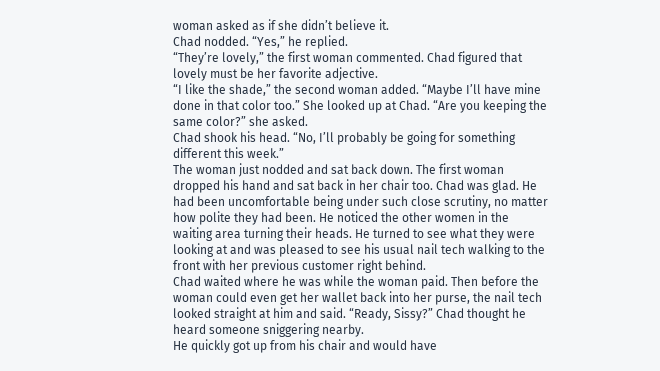woman asked as if she didn’t believe it.
Chad nodded. “Yes,” he replied.
“They’re lovely,” the first woman commented. Chad figured that lovely must be her favorite adjective.
“I like the shade,” the second woman added. “Maybe I’ll have mine done in that color too.” She looked up at Chad. “Are you keeping the same color?” she asked.
Chad shook his head. “No, I’ll probably be going for something different this week.”
The woman just nodded and sat back down. The first woman dropped his hand and sat back in her chair too. Chad was glad. He had been uncomfortable being under such close scrutiny, no matter how polite they had been. He noticed the other women in the waiting area turning their heads. He turned to see what they were looking at and was pleased to see his usual nail tech walking to the front with her previous customer right behind.
Chad waited where he was while the woman paid. Then before the woman could even get her wallet back into her purse, the nail tech looked straight at him and said. “Ready, Sissy?” Chad thought he heard someone sniggering nearby.
He quickly got up from his chair and would have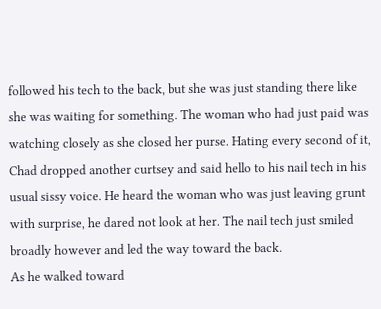followed his tech to the back, but she was just standing there like she was waiting for something. The woman who had just paid was watching closely as she closed her purse. Hating every second of it, Chad dropped another curtsey and said hello to his nail tech in his usual sissy voice. He heard the woman who was just leaving grunt with surprise, he dared not look at her. The nail tech just smiled broadly however and led the way toward the back.
As he walked toward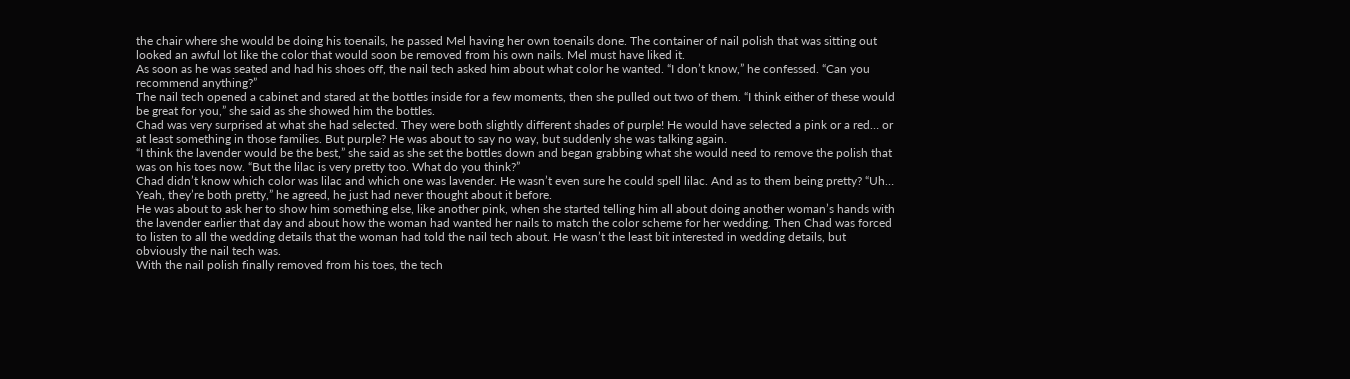the chair where she would be doing his toenails, he passed Mel having her own toenails done. The container of nail polish that was sitting out looked an awful lot like the color that would soon be removed from his own nails. Mel must have liked it.
As soon as he was seated and had his shoes off, the nail tech asked him about what color he wanted. “I don’t know,” he confessed. “Can you recommend anything?”
The nail tech opened a cabinet and stared at the bottles inside for a few moments, then she pulled out two of them. “I think either of these would be great for you,” she said as she showed him the bottles.
Chad was very surprised at what she had selected. They were both slightly different shades of purple! He would have selected a pink or a red… or at least something in those families. But purple? He was about to say no way, but suddenly she was talking again.
“I think the lavender would be the best,” she said as she set the bottles down and began grabbing what she would need to remove the polish that was on his toes now. “But the lilac is very pretty too. What do you think?”
Chad didn’t know which color was lilac and which one was lavender. He wasn’t even sure he could spell lilac. And as to them being pretty? “Uh… Yeah, they’re both pretty,” he agreed, he just had never thought about it before.
He was about to ask her to show him something else, like another pink, when she started telling him all about doing another woman’s hands with the lavender earlier that day and about how the woman had wanted her nails to match the color scheme for her wedding. Then Chad was forced to listen to all the wedding details that the woman had told the nail tech about. He wasn’t the least bit interested in wedding details, but obviously the nail tech was.
With the nail polish finally removed from his toes, the tech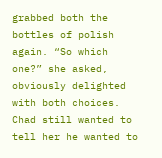grabbed both the bottles of polish again. “So which one?” she asked, obviously delighted with both choices.
Chad still wanted to tell her he wanted to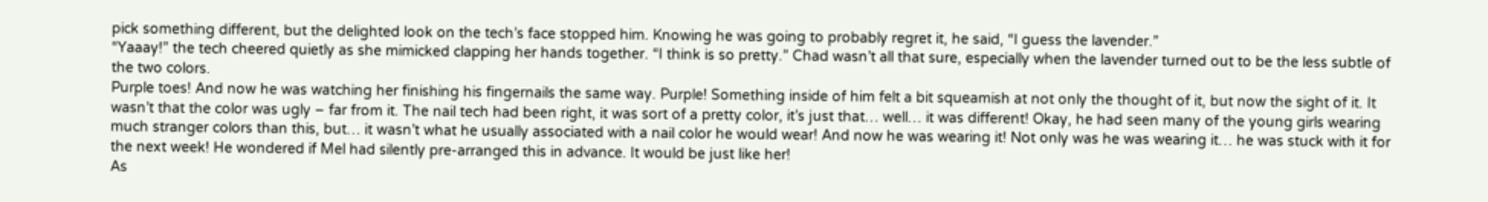pick something different, but the delighted look on the tech’s face stopped him. Knowing he was going to probably regret it, he said, “I guess the lavender.”
“Yaaay!” the tech cheered quietly as she mimicked clapping her hands together. “I think is so pretty.” Chad wasn’t all that sure, especially when the lavender turned out to be the less subtle of the two colors.
Purple toes! And now he was watching her finishing his fingernails the same way. Purple! Something inside of him felt a bit squeamish at not only the thought of it, but now the sight of it. It wasn’t that the color was ugly – far from it. The nail tech had been right, it was sort of a pretty color, it’s just that… well… it was different! Okay, he had seen many of the young girls wearing much stranger colors than this, but… it wasn’t what he usually associated with a nail color he would wear! And now he was wearing it! Not only was he was wearing it… he was stuck with it for the next week! He wondered if Mel had silently pre-arranged this in advance. It would be just like her!
As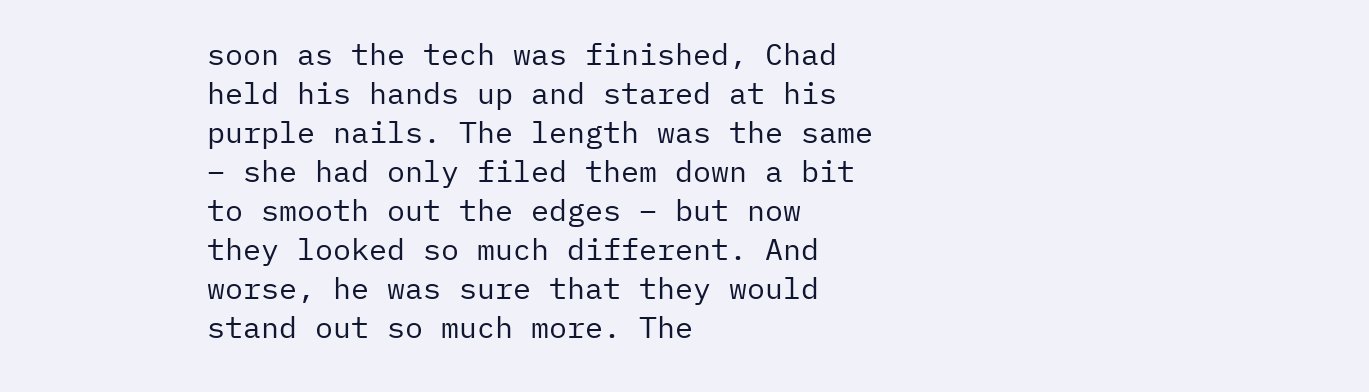soon as the tech was finished, Chad held his hands up and stared at his purple nails. The length was the same – she had only filed them down a bit to smooth out the edges – but now they looked so much different. And worse, he was sure that they would stand out so much more. The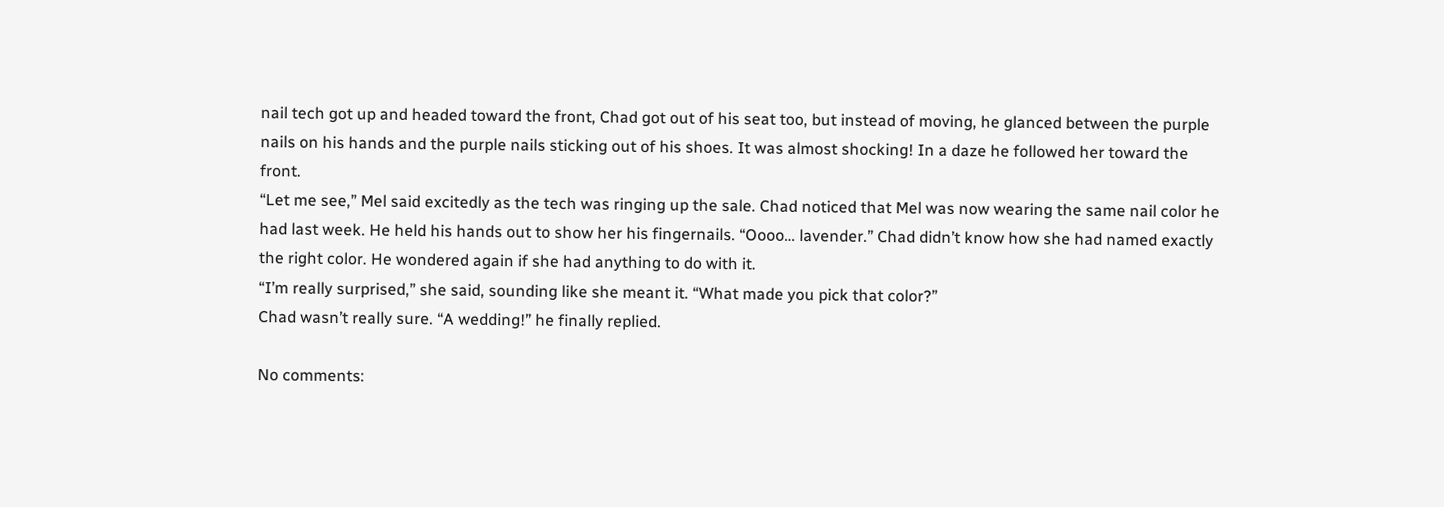nail tech got up and headed toward the front, Chad got out of his seat too, but instead of moving, he glanced between the purple nails on his hands and the purple nails sticking out of his shoes. It was almost shocking! In a daze he followed her toward the front.
“Let me see,” Mel said excitedly as the tech was ringing up the sale. Chad noticed that Mel was now wearing the same nail color he had last week. He held his hands out to show her his fingernails. “Oooo… lavender.” Chad didn’t know how she had named exactly the right color. He wondered again if she had anything to do with it.
“I’m really surprised,” she said, sounding like she meant it. “What made you pick that color?”
Chad wasn’t really sure. “A wedding!” he finally replied.

No comments: